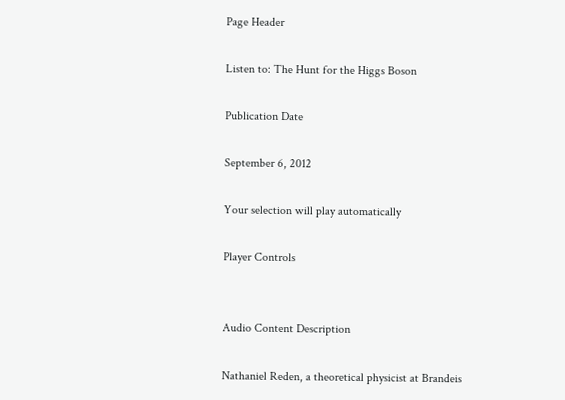Page Header

Listen to: The Hunt for the Higgs Boson

Publication Date

September 6, 2012

Your selection will play automatically

Player Controls


Audio Content Description

Nathaniel Reden, a theoretical physicist at Brandeis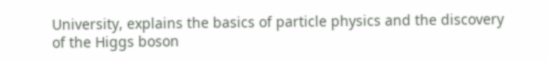University, explains the basics of particle physics and the discovery of the Higgs boson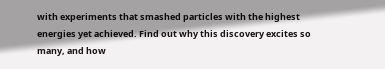with experiments that smashed particles with the highest energies yet achieved. Find out why this discovery excites so many, and how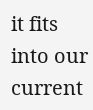it fits into our current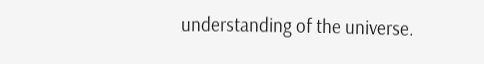understanding of the universe.